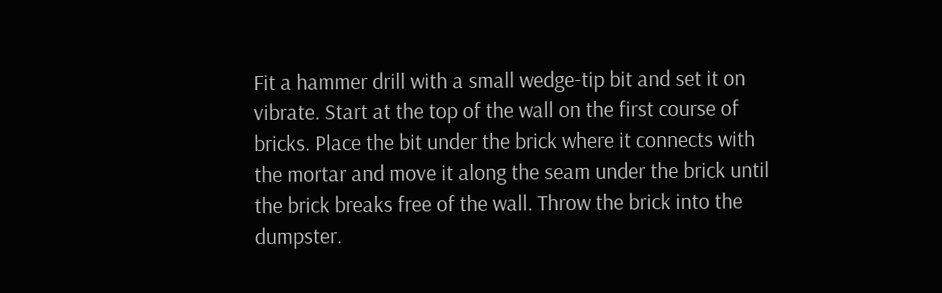Fit a hammer drill with a small wedge-tip bit and set it on vibrate. Start at the top of the wall on the first course of bricks. Place the bit under the brick where it connects with the mortar and move it along the seam under the brick until the brick breaks free of the wall. Throw the brick into the dumpster.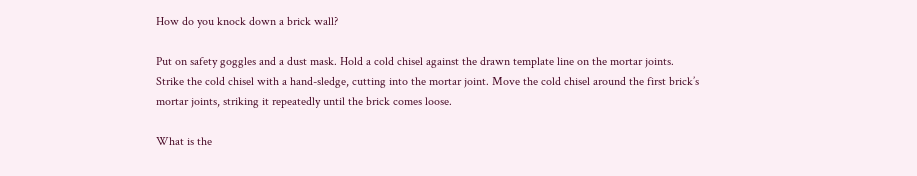How do you knock down a brick wall?

Put on safety goggles and a dust mask. Hold a cold chisel against the drawn template line on the mortar joints. Strike the cold chisel with a hand-sledge, cutting into the mortar joint. Move the cold chisel around the first brick’s mortar joints, striking it repeatedly until the brick comes loose.

What is the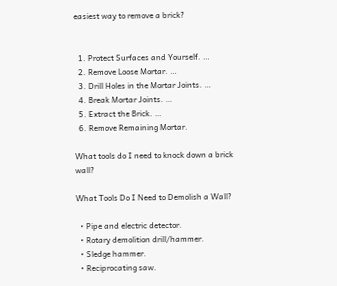easiest way to remove a brick?


  1. Protect Surfaces and Yourself. …
  2. Remove Loose Mortar. …
  3. Drill Holes in the Mortar Joints. …
  4. Break Mortar Joints. …
  5. Extract the Brick. …
  6. Remove Remaining Mortar.

What tools do I need to knock down a brick wall?

What Tools Do I Need to Demolish a Wall?

  • Pipe and electric detector.
  • Rotary demolition drill/hammer.
  • Sledge hammer.
  • Reciprocating saw.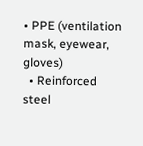• PPE (ventilation mask, eyewear, gloves)
  • Reinforced steel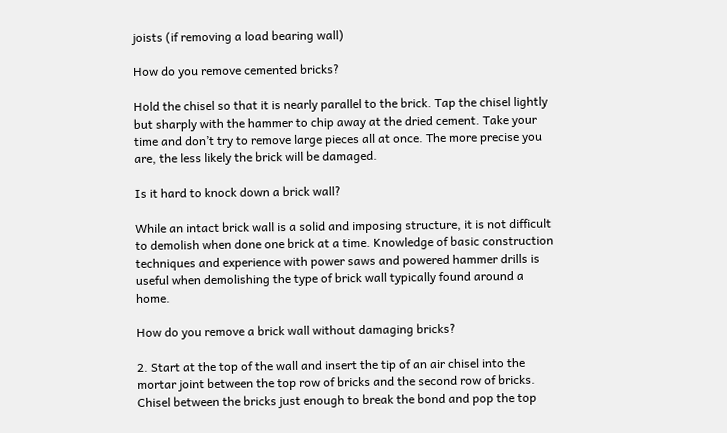joists (if removing a load bearing wall)

How do you remove cemented bricks?

Hold the chisel so that it is nearly parallel to the brick. Tap the chisel lightly but sharply with the hammer to chip away at the dried cement. Take your time and don’t try to remove large pieces all at once. The more precise you are, the less likely the brick will be damaged.

Is it hard to knock down a brick wall?

While an intact brick wall is a solid and imposing structure, it is not difficult to demolish when done one brick at a time. Knowledge of basic construction techniques and experience with power saws and powered hammer drills is useful when demolishing the type of brick wall typically found around a home.

How do you remove a brick wall without damaging bricks?

2. Start at the top of the wall and insert the tip of an air chisel into the mortar joint between the top row of bricks and the second row of bricks. Chisel between the bricks just enough to break the bond and pop the top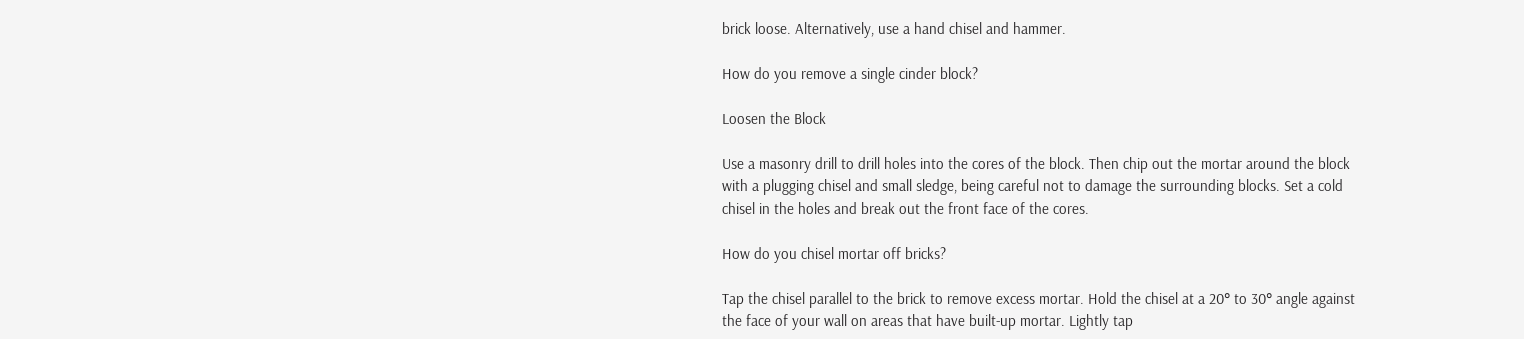brick loose. Alternatively, use a hand chisel and hammer.

How do you remove a single cinder block?

Loosen the Block

Use a masonry drill to drill holes into the cores of the block. Then chip out the mortar around the block with a plugging chisel and small sledge, being careful not to damage the surrounding blocks. Set a cold chisel in the holes and break out the front face of the cores.

How do you chisel mortar off bricks?

Tap the chisel parallel to the brick to remove excess mortar. Hold the chisel at a 20° to 30° angle against the face of your wall on areas that have built-up mortar. Lightly tap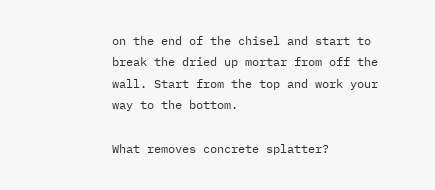on the end of the chisel and start to break the dried up mortar from off the wall. Start from the top and work your way to the bottom.

What removes concrete splatter?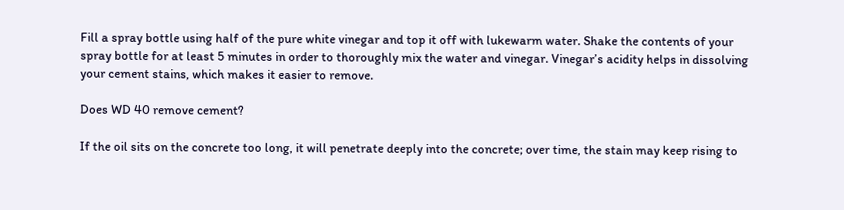Fill a spray bottle using half of the pure white vinegar and top it off with lukewarm water. Shake the contents of your spray bottle for at least 5 minutes in order to thoroughly mix the water and vinegar. Vinegar’s acidity helps in dissolving your cement stains, which makes it easier to remove.

Does WD 40 remove cement?

If the oil sits on the concrete too long, it will penetrate deeply into the concrete; over time, the stain may keep rising to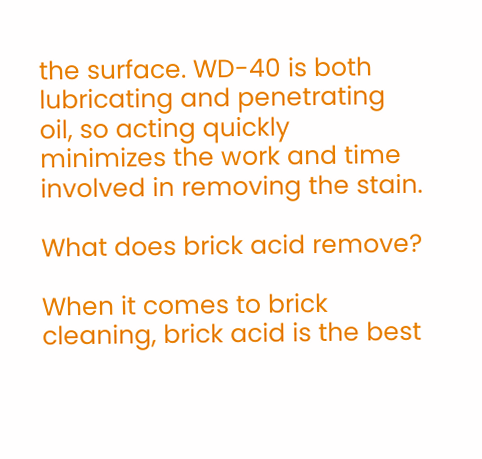the surface. WD-40 is both lubricating and penetrating oil, so acting quickly minimizes the work and time involved in removing the stain.

What does brick acid remove?

When it comes to brick cleaning, brick acid is the best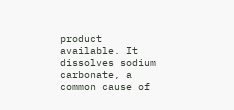product available. It dissolves sodium carbonate, a common cause of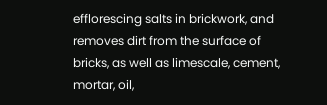efflorescing salts in brickwork, and removes dirt from the surface of bricks, as well as limescale, cement, mortar, oil,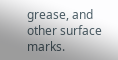grease, and other surface marks.